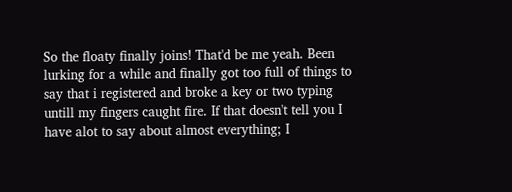So the floaty finally joins! That'd be me yeah. Been lurking for a while and finally got too full of things to say that i registered and broke a key or two typing untill my fingers caught fire. If that doesn't tell you I have alot to say about almost everything; I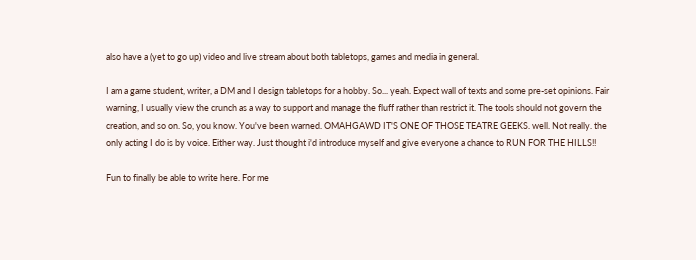also have a (yet to go up) video and live stream about both tabletops, games and media in general.

I am a game student, writer, a DM and I design tabletops for a hobby. So... yeah. Expect wall of texts and some pre-set opinions. Fair warning, I usually view the crunch as a way to support and manage the fluff rather than restrict it. The tools should not govern the creation, and so on. So, you know. You've been warned. OMAHGAWD IT'S ONE OF THOSE TEATRE GEEKS. well. Not really. the only acting I do is by voice. Either way. Just thought i'd introduce myself and give everyone a chance to RUN FOR THE HILLS!!

Fun to finally be able to write here. For me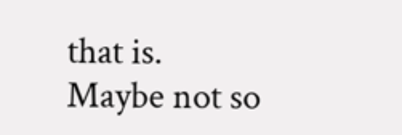that is. Maybe not so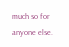much so for anyone else.